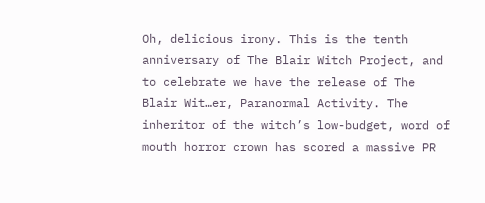Oh, delicious irony. This is the tenth anniversary of The Blair Witch Project, and to celebrate we have the release of The Blair Wit…er, Paranormal Activity. The inheritor of the witch’s low-budget, word of mouth horror crown has scored a massive PR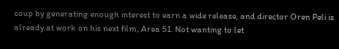coup by generating enough interest to earn a wide release, and director Oren Peli is already at work on his next film, Area 51. Not wanting to let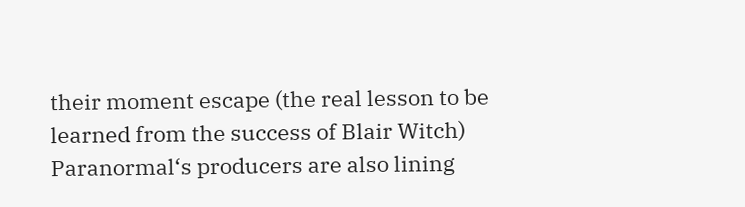their moment escape (the real lesson to be learned from the success of Blair Witch) Paranormal‘s producers are also lining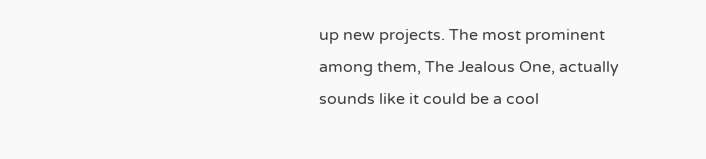up new projects. The most prominent among them, The Jealous One, actually sounds like it could be a cool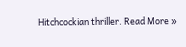Hitchcockian thriller. Read More »